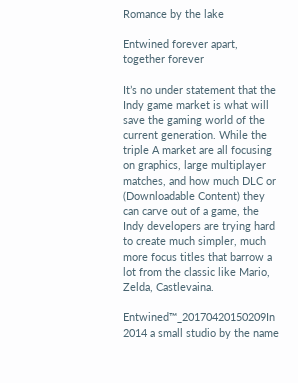Romance by the lake

Entwined forever apart, together forever

It’s no under statement that the Indy game market is what will save the gaming world of the current generation. While the triple A market are all focusing on graphics, large multiplayer matches, and how much DLC or (Downloadable Content) they can carve out of a game, the Indy developers are trying hard to create much simpler, much more focus titles that barrow a lot from the classic like Mario, Zelda, Castlevaina.

Entwined™_20170420150209In 2014 a small studio by the name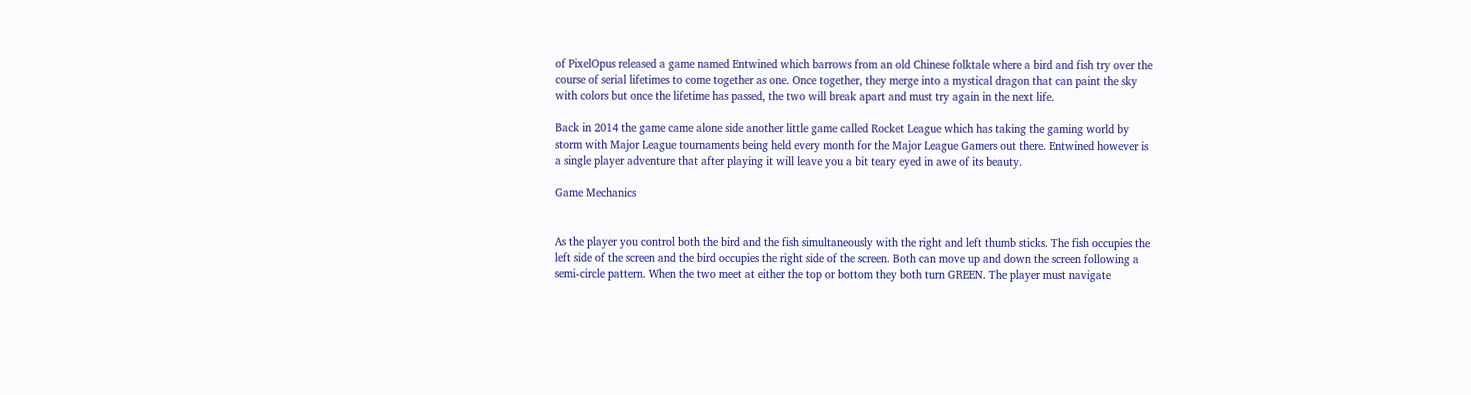of PixelOpus released a game named Entwined which barrows from an old Chinese folktale where a bird and fish try over the course of serial lifetimes to come together as one. Once together, they merge into a mystical dragon that can paint the sky with colors but once the lifetime has passed, the two will break apart and must try again in the next life.

Back in 2014 the game came alone side another little game called Rocket League which has taking the gaming world by storm with Major League tournaments being held every month for the Major League Gamers out there. Entwined however is a single player adventure that after playing it will leave you a bit teary eyed in awe of its beauty.

Game Mechanics


As the player you control both the bird and the fish simultaneously with the right and left thumb sticks. The fish occupies the left side of the screen and the bird occupies the right side of the screen. Both can move up and down the screen following a semi-circle pattern. When the two meet at either the top or bottom they both turn GREEN. The player must navigate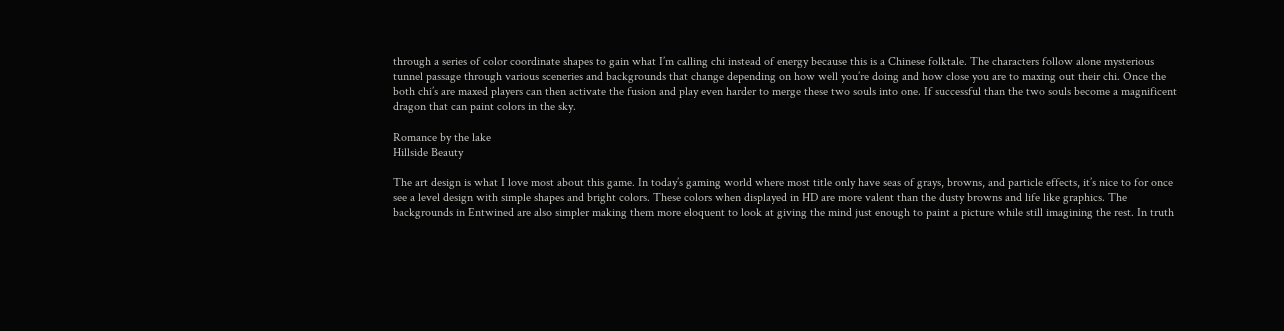through a series of color coordinate shapes to gain what I’m calling chi instead of energy because this is a Chinese folktale. The characters follow alone mysterious tunnel passage through various sceneries and backgrounds that change depending on how well you’re doing and how close you are to maxing out their chi. Once the both chi’s are maxed players can then activate the fusion and play even harder to merge these two souls into one. If successful than the two souls become a magnificent dragon that can paint colors in the sky.

Romance by the lake
Hillside Beauty

The art design is what I love most about this game. In today’s gaming world where most title only have seas of grays, browns, and particle effects, it’s nice to for once see a level design with simple shapes and bright colors. These colors when displayed in HD are more valent than the dusty browns and life like graphics. The backgrounds in Entwined are also simpler making them more eloquent to look at giving the mind just enough to paint a picture while still imagining the rest. In truth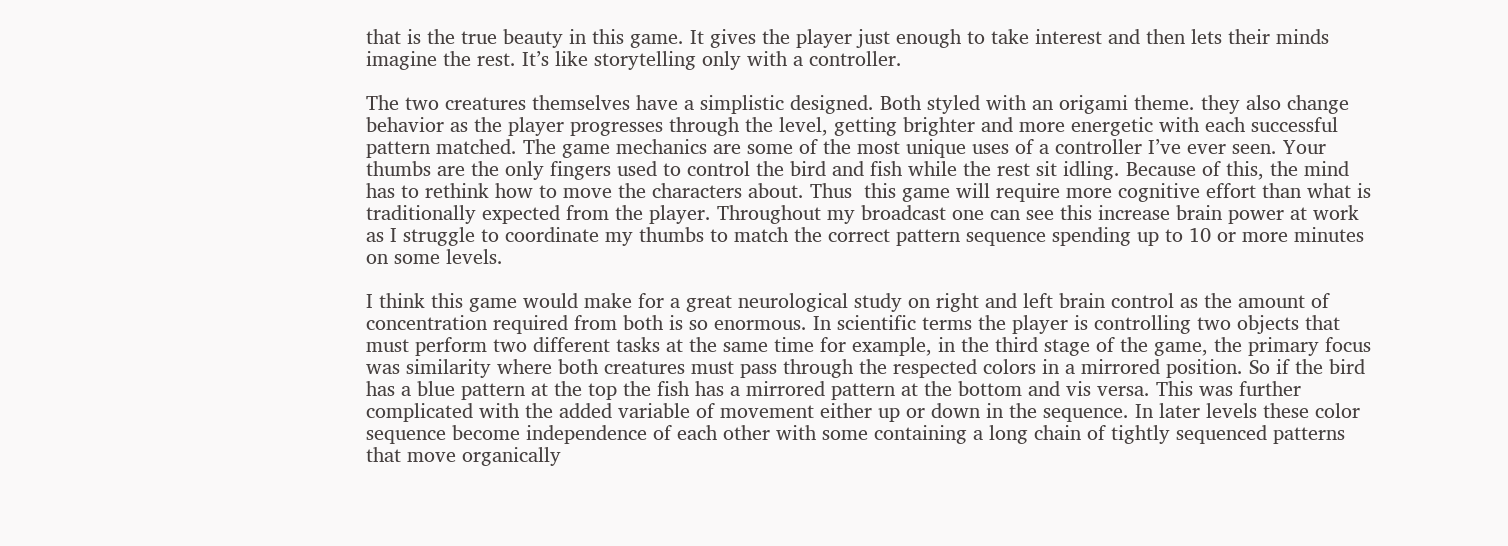that is the true beauty in this game. It gives the player just enough to take interest and then lets their minds imagine the rest. It’s like storytelling only with a controller.

The two creatures themselves have a simplistic designed. Both styled with an origami theme. they also change behavior as the player progresses through the level, getting brighter and more energetic with each successful pattern matched. The game mechanics are some of the most unique uses of a controller I’ve ever seen. Your thumbs are the only fingers used to control the bird and fish while the rest sit idling. Because of this, the mind has to rethink how to move the characters about. Thus  this game will require more cognitive effort than what is traditionally expected from the player. Throughout my broadcast one can see this increase brain power at work as I struggle to coordinate my thumbs to match the correct pattern sequence spending up to 10 or more minutes on some levels.

I think this game would make for a great neurological study on right and left brain control as the amount of concentration required from both is so enormous. In scientific terms the player is controlling two objects that must perform two different tasks at the same time for example, in the third stage of the game, the primary focus was similarity where both creatures must pass through the respected colors in a mirrored position. So if the bird has a blue pattern at the top the fish has a mirrored pattern at the bottom and vis versa. This was further complicated with the added variable of movement either up or down in the sequence. In later levels these color sequence become independence of each other with some containing a long chain of tightly sequenced patterns that move organically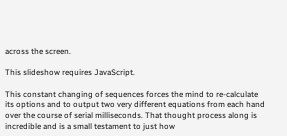across the screen.

This slideshow requires JavaScript.

This constant changing of sequences forces the mind to re-calculate its options and to output two very different equations from each hand over the course of serial milliseconds. That thought process along is incredible and is a small testament to just how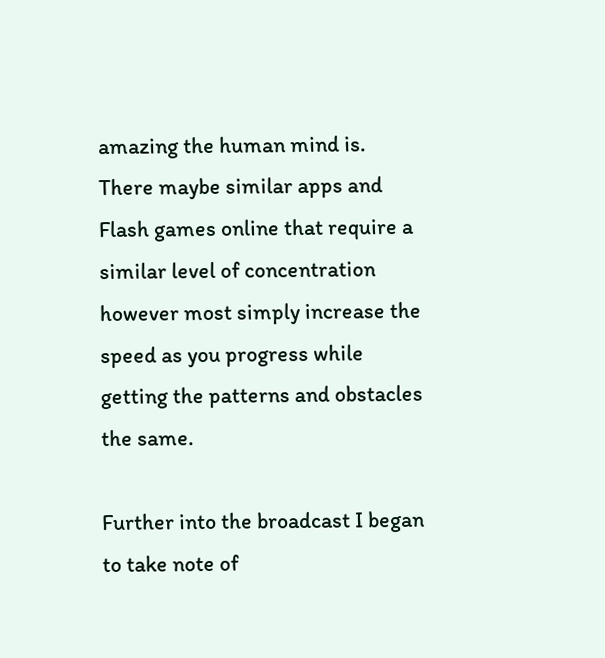amazing the human mind is. There maybe similar apps and Flash games online that require a similar level of concentration however most simply increase the speed as you progress while getting the patterns and obstacles the same.

Further into the broadcast I began to take note of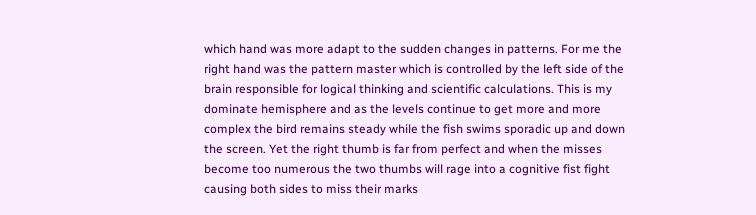which hand was more adapt to the sudden changes in patterns. For me the right hand was the pattern master which is controlled by the left side of the brain responsible for logical thinking and scientific calculations. This is my dominate hemisphere and as the levels continue to get more and more complex the bird remains steady while the fish swims sporadic up and down the screen. Yet the right thumb is far from perfect and when the misses become too numerous the two thumbs will rage into a cognitive fist fight causing both sides to miss their marks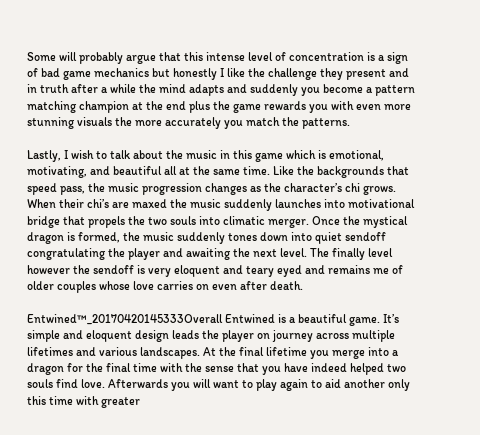Some will probably argue that this intense level of concentration is a sign of bad game mechanics but honestly I like the challenge they present and in truth after a while the mind adapts and suddenly you become a pattern matching champion at the end plus the game rewards you with even more stunning visuals the more accurately you match the patterns.

Lastly, I wish to talk about the music in this game which is emotional, motivating, and beautiful all at the same time. Like the backgrounds that speed pass, the music progression changes as the character’s chi grows. When their chi’s are maxed the music suddenly launches into motivational bridge that propels the two souls into climatic merger. Once the mystical dragon is formed, the music suddenly tones down into quiet sendoff congratulating the player and awaiting the next level. The finally level however the sendoff is very eloquent and teary eyed and remains me of older couples whose love carries on even after death.

Entwined™_20170420145333Overall Entwined is a beautiful game. It’s simple and eloquent design leads the player on journey across multiple lifetimes and various landscapes. At the final lifetime you merge into a dragon for the final time with the sense that you have indeed helped two souls find love. Afterwards you will want to play again to aid another only this time with greater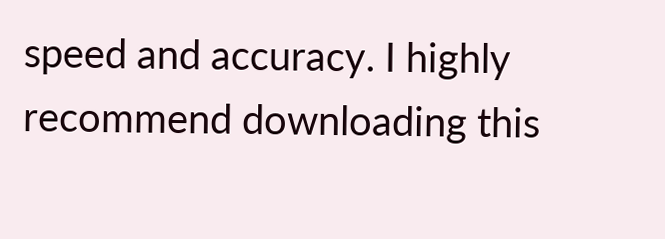speed and accuracy. I highly recommend downloading this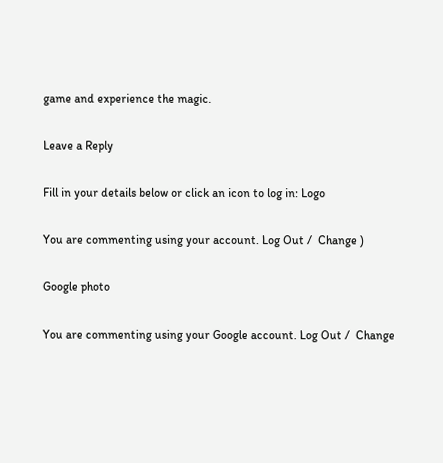game and experience the magic.

Leave a Reply

Fill in your details below or click an icon to log in: Logo

You are commenting using your account. Log Out /  Change )

Google photo

You are commenting using your Google account. Log Out /  Change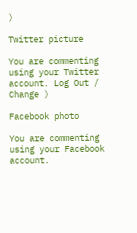)

Twitter picture

You are commenting using your Twitter account. Log Out /  Change )

Facebook photo

You are commenting using your Facebook account.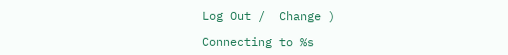Log Out /  Change )

Connecting to %s